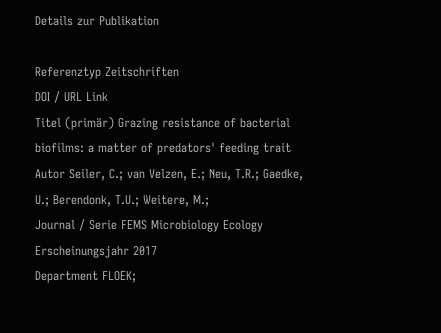Details zur Publikation

Referenztyp Zeitschriften
DOI / URL Link
Titel (primär) Grazing resistance of bacterial biofilms: a matter of predators' feeding trait
Autor Seiler, C.; van Velzen, E.; Neu, T.R.; Gaedke, U.; Berendonk, T.U.; Weitere, M.;
Journal / Serie FEMS Microbiology Ecology
Erscheinungsjahr 2017
Department FLOEK;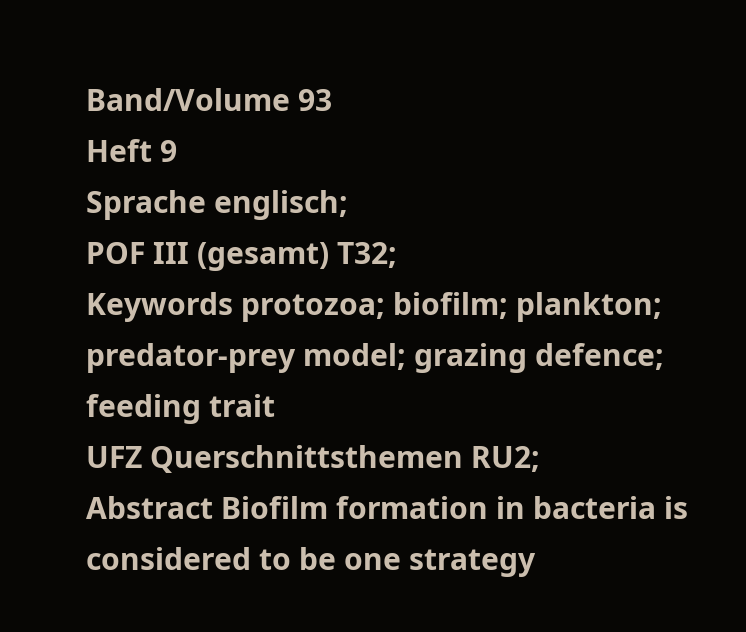Band/Volume 93
Heft 9
Sprache englisch;
POF III (gesamt) T32;
Keywords protozoa; biofilm; plankton; predator-prey model; grazing defence; feeding trait
UFZ Querschnittsthemen RU2;
Abstract Biofilm formation in bacteria is considered to be one strategy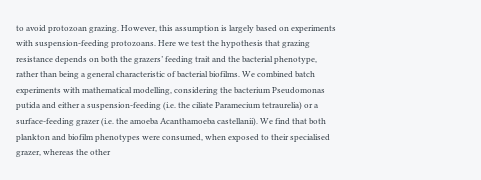to avoid protozoan grazing. However, this assumption is largely based on experiments with suspension-feeding protozoans. Here we test the hypothesis that grazing resistance depends on both the grazers’ feeding trait and the bacterial phenotype, rather than being a general characteristic of bacterial biofilms. We combined batch experiments with mathematical modelling, considering the bacterium Pseudomonas putida and either a suspension-feeding (i.e. the ciliate Paramecium tetraurelia) or a surface-feeding grazer (i.e. the amoeba Acanthamoeba castellanii). We find that both plankton and biofilm phenotypes were consumed, when exposed to their specialised grazer, whereas the other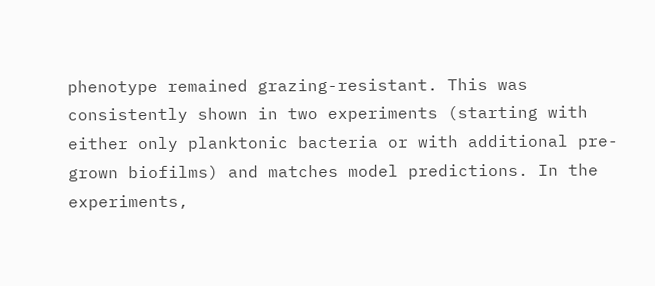phenotype remained grazing-resistant. This was consistently shown in two experiments (starting with either only planktonic bacteria or with additional pre-grown biofilms) and matches model predictions. In the experiments,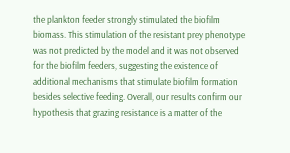the plankton feeder strongly stimulated the biofilm biomass. This stimulation of the resistant prey phenotype was not predicted by the model and it was not observed for the biofilm feeders, suggesting the existence of additional mechanisms that stimulate biofilm formation besides selective feeding. Overall, our results confirm our hypothesis that grazing resistance is a matter of the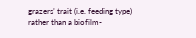grazers’ trait (i.e. feeding type) rather than a biofilm-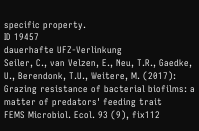specific property.
ID 19457
dauerhafte UFZ-Verlinkung
Seiler, C., van Velzen, E., Neu, T.R., Gaedke, U., Berendonk, T.U., Weitere, M. (2017):
Grazing resistance of bacterial biofilms: a matter of predators' feeding trait
FEMS Microbiol. Ecol. 93 (9), fix112